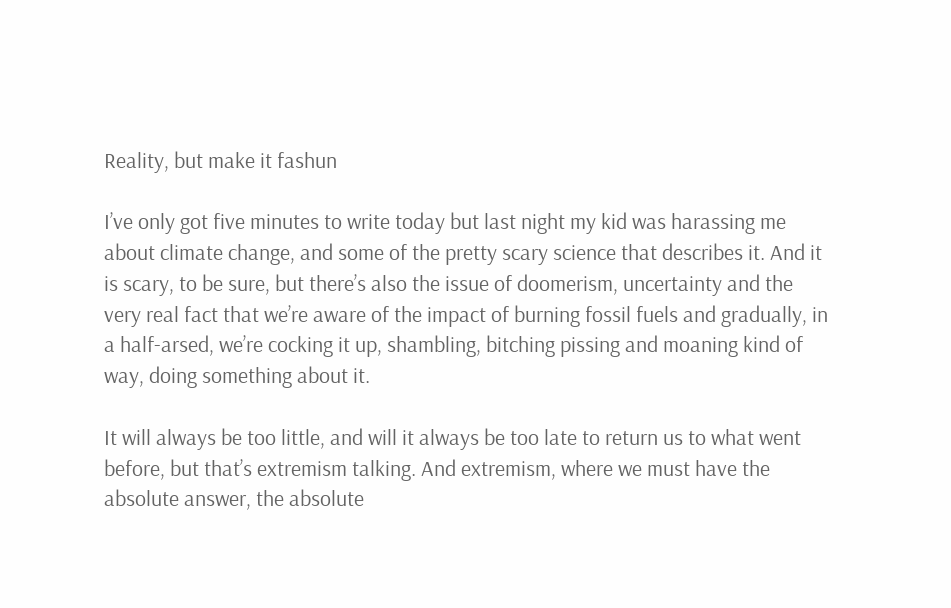Reality, but make it fashun

I’ve only got five minutes to write today but last night my kid was harassing me about climate change, and some of the pretty scary science that describes it. And it is scary, to be sure, but there’s also the issue of doomerism, uncertainty and the very real fact that we’re aware of the impact of burning fossil fuels and gradually, in a half-arsed, we’re cocking it up, shambling, bitching pissing and moaning kind of way, doing something about it.

It will always be too little, and will it always be too late to return us to what went before, but that’s extremism talking. And extremism, where we must have the absolute answer, the absolute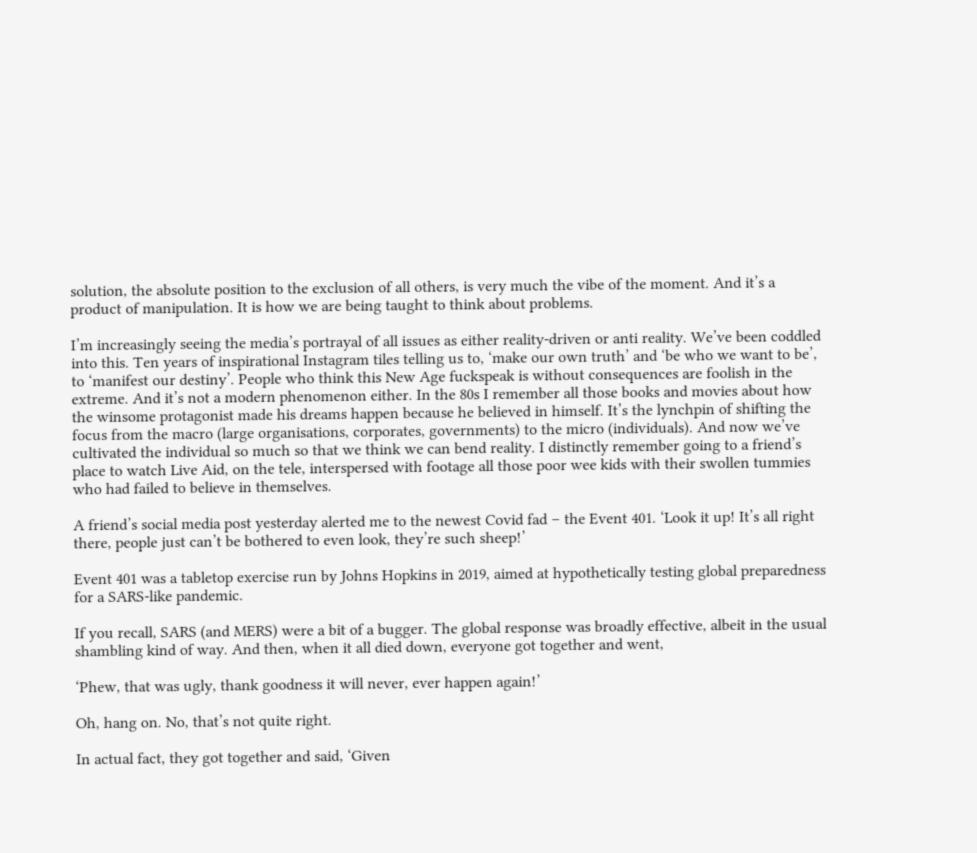solution, the absolute position to the exclusion of all others, is very much the vibe of the moment. And it’s a product of manipulation. It is how we are being taught to think about problems.

I’m increasingly seeing the media’s portrayal of all issues as either reality-driven or anti reality. We’ve been coddled into this. Ten years of inspirational Instagram tiles telling us to, ‘make our own truth’ and ‘be who we want to be’, to ‘manifest our destiny’. People who think this New Age fuckspeak is without consequences are foolish in the extreme. And it’s not a modern phenomenon either. In the 80s I remember all those books and movies about how the winsome protagonist made his dreams happen because he believed in himself. It’s the lynchpin of shifting the focus from the macro (large organisations, corporates, governments) to the micro (individuals). And now we’ve cultivated the individual so much so that we think we can bend reality. I distinctly remember going to a friend’s place to watch Live Aid, on the tele, interspersed with footage all those poor wee kids with their swollen tummies who had failed to believe in themselves.

A friend’s social media post yesterday alerted me to the newest Covid fad – the Event 401. ‘Look it up! It’s all right there, people just can’t be bothered to even look, they’re such sheep!’

Event 401 was a tabletop exercise run by Johns Hopkins in 2019, aimed at hypothetically testing global preparedness for a SARS-like pandemic.

If you recall, SARS (and MERS) were a bit of a bugger. The global response was broadly effective, albeit in the usual shambling kind of way. And then, when it all died down, everyone got together and went,

‘Phew, that was ugly, thank goodness it will never, ever happen again!’

Oh, hang on. No, that’s not quite right.

In actual fact, they got together and said, ‘Given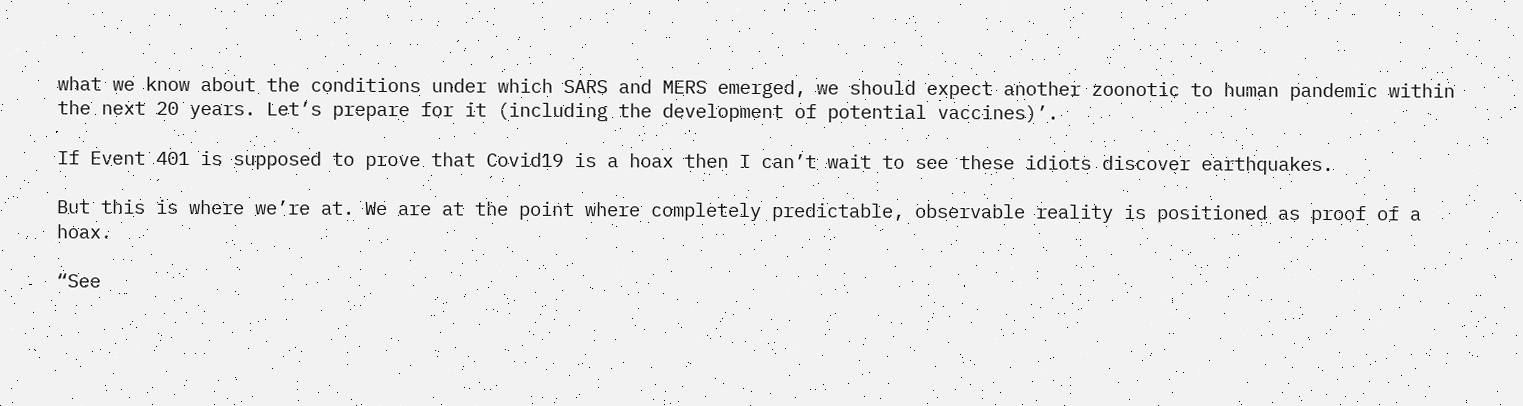what we know about the conditions under which SARS and MERS emerged, we should expect another zoonotic to human pandemic within the next 20 years. Let’s prepare for it (including the development of potential vaccines)’.

If Event 401 is supposed to prove that Covid19 is a hoax then I can’t wait to see these idiots discover earthquakes.

But this is where we’re at. We are at the point where completely predictable, observable reality is positioned as proof of a hoax.

“See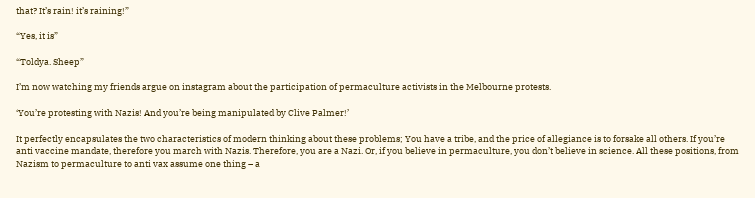that? It’s rain! it’s raining!”

“Yes, it is”

“Toldya. Sheep”

I’m now watching my friends argue on instagram about the participation of permaculture activists in the Melbourne protests.

‘You’re protesting with Nazis! And you’re being manipulated by Clive Palmer!’

It perfectly encapsulates the two characteristics of modern thinking about these problems; You have a tribe, and the price of allegiance is to forsake all others. If you’re anti vaccine mandate, therefore you march with Nazis. Therefore, you are a Nazi. Or, if you believe in permaculture, you don’t believe in science. All these positions, from Nazism to permaculture to anti vax assume one thing – a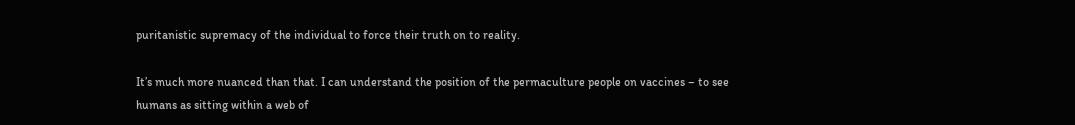puritanistic supremacy of the individual to force their truth on to reality.

It’s much more nuanced than that. I can understand the position of the permaculture people on vaccines – to see humans as sitting within a web of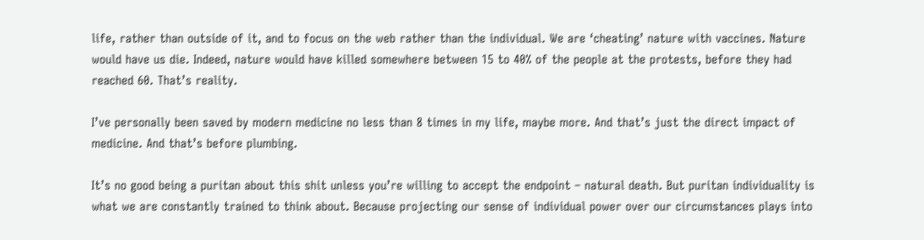life, rather than outside of it, and to focus on the web rather than the individual. We are ‘cheating’ nature with vaccines. Nature would have us die. Indeed, nature would have killed somewhere between 15 to 40% of the people at the protests, before they had reached 60. That’s reality.

I’ve personally been saved by modern medicine no less than 8 times in my life, maybe more. And that’s just the direct impact of medicine. And that’s before plumbing.

It’s no good being a puritan about this shit unless you’re willing to accept the endpoint – natural death. But puritan individuality is what we are constantly trained to think about. Because projecting our sense of individual power over our circumstances plays into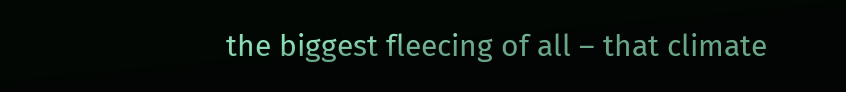the biggest fleecing of all – that climate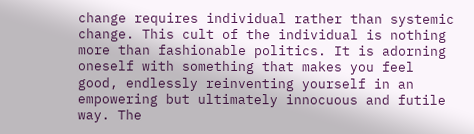change requires individual rather than systemic change. This cult of the individual is nothing more than fashionable politics. It is adorning oneself with something that makes you feel good, endlessly reinventing yourself in an empowering but ultimately innocuous and futile way. The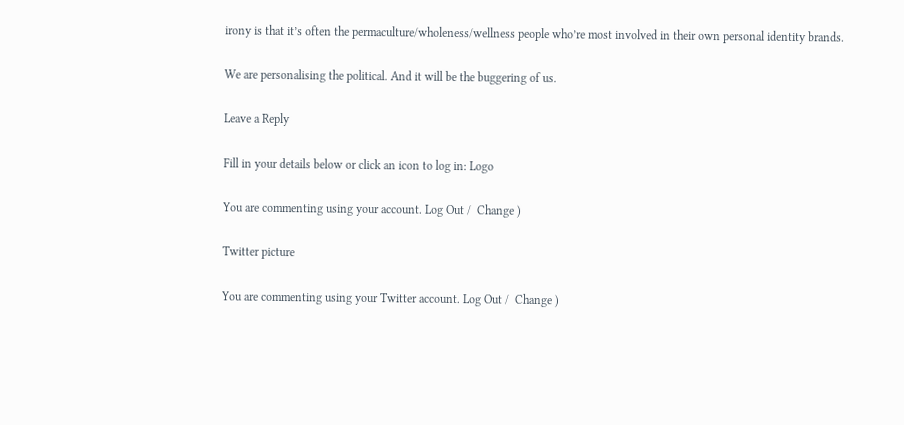irony is that it’s often the permaculture/wholeness/wellness people who’re most involved in their own personal identity brands.

We are personalising the political. And it will be the buggering of us.

Leave a Reply

Fill in your details below or click an icon to log in: Logo

You are commenting using your account. Log Out /  Change )

Twitter picture

You are commenting using your Twitter account. Log Out /  Change )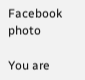Facebook photo

You are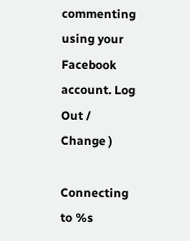commenting using your Facebook account. Log Out /  Change )

Connecting to %s